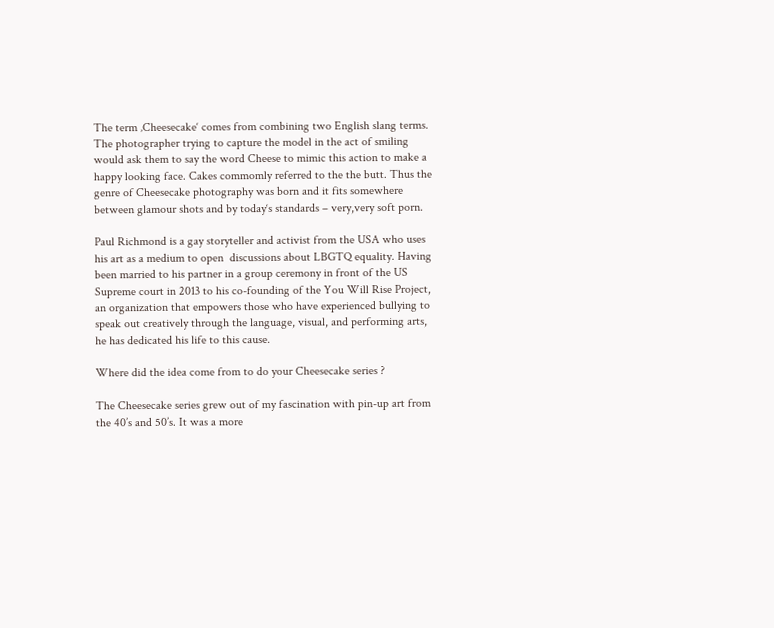The term ‚Cheesecake‘ comes from combining two English slang terms. The photographer trying to capture the model in the act of smiling would ask them to say the word Cheese to mimic this action to make a happy looking face. Cakes commomly referred to the the butt. Thus the genre of Cheesecake photography was born and it fits somewhere between glamour shots and by today‘s standards – very,very soft porn.

Paul Richmond is a gay storyteller and activist from the USA who uses his art as a medium to open  discussions about LBGTQ equality. Having been married to his partner in a group ceremony in front of the US Supreme court in 2013 to his co-founding of the You Will Rise Project, an organization that empowers those who have experienced bullying to speak out creatively through the language, visual, and performing arts, he has dedicated his life to this cause.

Where did the idea come from to do your Cheesecake series ?

The Cheesecake series grew out of my fascination with pin-up art from the 40’s and 50’s. It was a more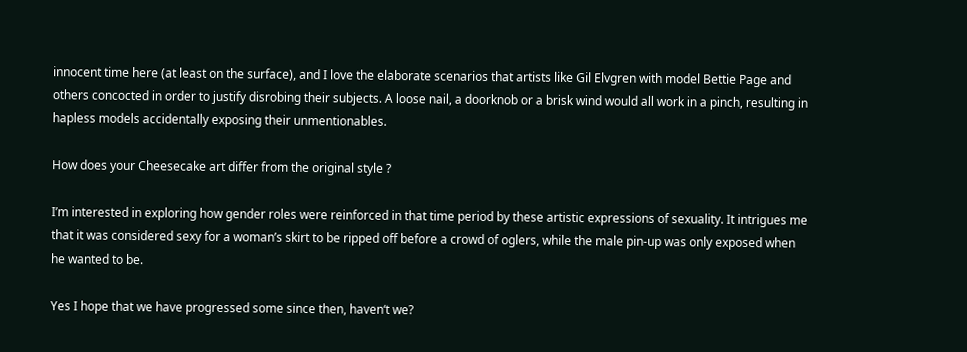innocent time here (at least on the surface), and I love the elaborate scenarios that artists like Gil Elvgren with model Bettie Page and others concocted in order to justify disrobing their subjects. A loose nail, a doorknob or a brisk wind would all work in a pinch, resulting in hapless models accidentally exposing their unmentionables.

How does your Cheesecake art differ from the original style ?

I’m interested in exploring how gender roles were reinforced in that time period by these artistic expressions of sexuality. It intrigues me that it was considered sexy for a woman’s skirt to be ripped off before a crowd of oglers, while the male pin-up was only exposed when he wanted to be.

Yes I hope that we have progressed some since then, haven‘t we?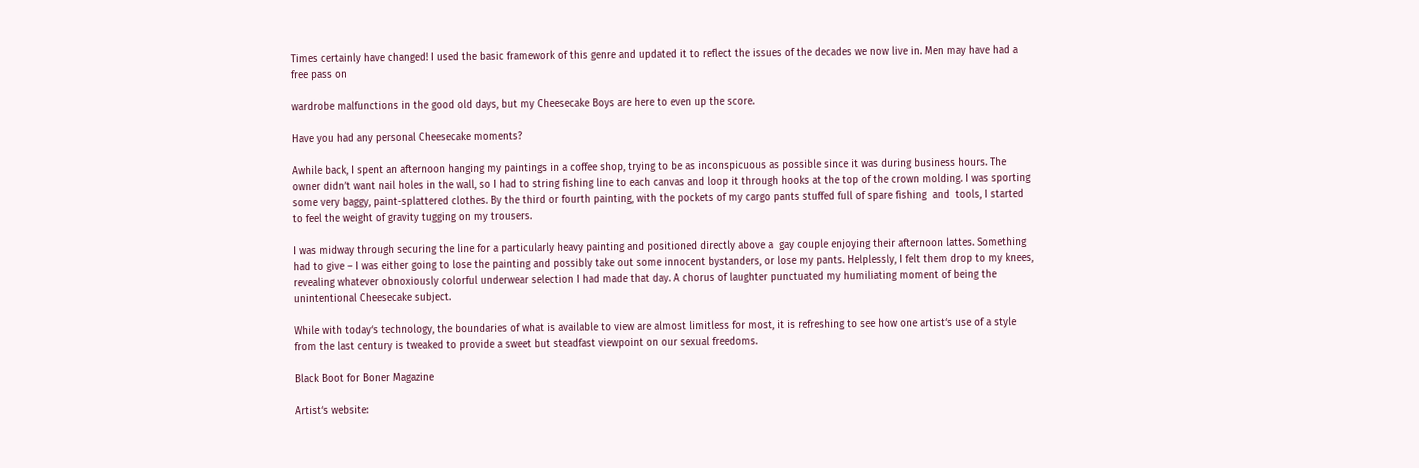Times certainly have changed! I used the basic framework of this genre and updated it to reflect the issues of the decades we now live in. Men may have had a free pass on

wardrobe malfunctions in the good old days, but my Cheesecake Boys are here to even up the score.

Have you had any personal Cheesecake moments?

Awhile back, I spent an afternoon hanging my paintings in a coffee shop, trying to be as inconspicuous as possible since it was during business hours. The owner didn’t want nail holes in the wall, so I had to string fishing line to each canvas and loop it through hooks at the top of the crown molding. I was sporting some very baggy, paint-splattered clothes. By the third or fourth painting, with the pockets of my cargo pants stuffed full of spare fishing  and  tools, I started to feel the weight of gravity tugging on my trousers.

I was midway through securing the line for a particularly heavy painting and positioned directly above a  gay couple enjoying their afternoon lattes. Something had to give – I was either going to lose the painting and possibly take out some innocent bystanders, or lose my pants. Helplessly, I felt them drop to my knees, revealing whatever obnoxiously colorful underwear selection I had made that day. A chorus of laughter punctuated my humiliating moment of being the unintentional Cheesecake subject.

While with today‘s technology, the boundaries of what is available to view are almost limitless for most, it is refreshing to see how one artist‘s use of a style from the last century is tweaked to provide a sweet but steadfast viewpoint on our sexual freedoms.

Black Boot for Boner Magazine

Artist‘s website: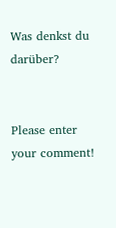Was denkst du darüber?


Please enter your comment!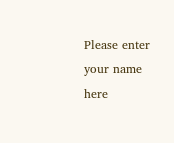Please enter your name here